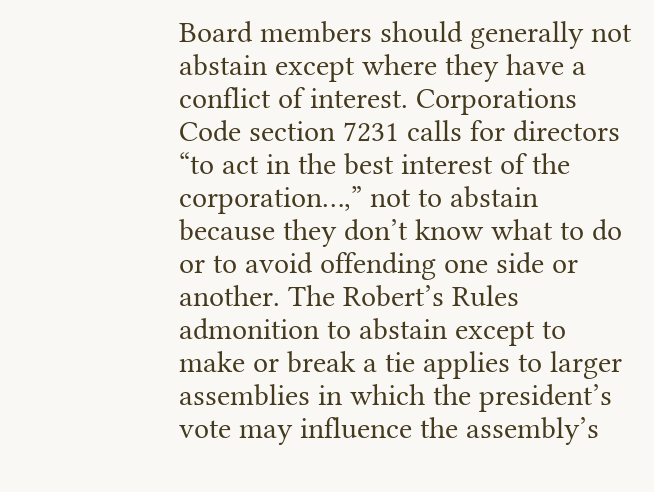Board members should generally not abstain except where they have a conflict of interest. Corporations Code section 7231 calls for directors “to act in the best interest of the corporation…,” not to abstain because they don’t know what to do or to avoid offending one side or another. The Robert’s Rules admonition to abstain except to make or break a tie applies to larger assemblies in which the president’s vote may influence the assembly’s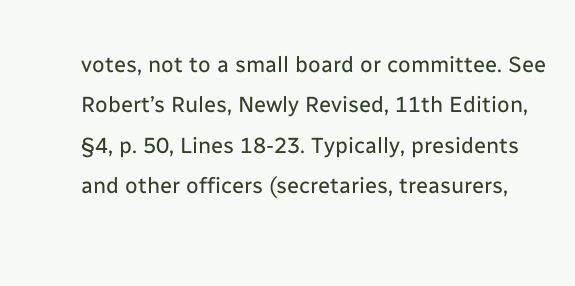votes, not to a small board or committee. See Robert’s Rules, Newly Revised, 11th Edition, §4, p. 50, Lines 18-23. Typically, presidents and other officers (secretaries, treasurers,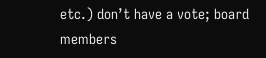etc.) don’t have a vote; board members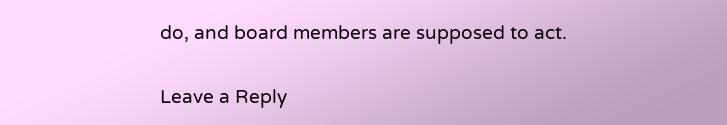do, and board members are supposed to act.

Leave a Reply